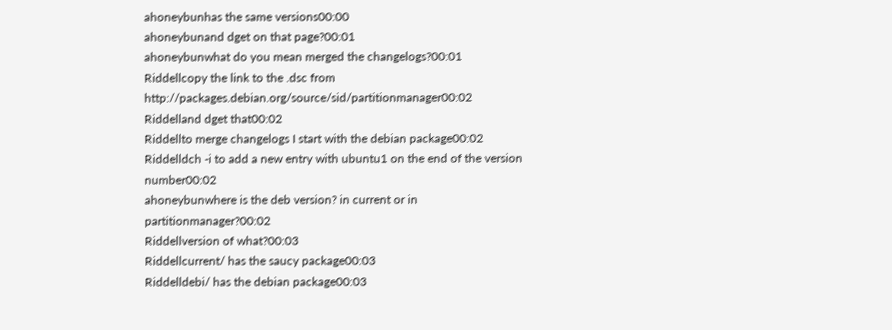ahoneybunhas the same versions00:00
ahoneybunand dget on that page?00:01
ahoneybunwhat do you mean merged the changelogs?00:01
Riddellcopy the link to the .dsc from http://packages.debian.org/source/sid/partitionmanager00:02
Riddelland dget that00:02
Riddellto merge changelogs I start with the debian package00:02
Riddelldch -i to add a new entry with ubuntu1 on the end of the version number00:02
ahoneybunwhere is the deb version? in current or in partitionmanager?00:02
Riddellversion of what?00:03
Riddellcurrent/ has the saucy package00:03
Riddelldebi/ has the debian package00:03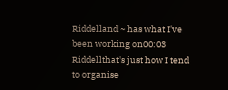Riddelland ~ has what I've been working on00:03
Riddellthat's just how I tend to organise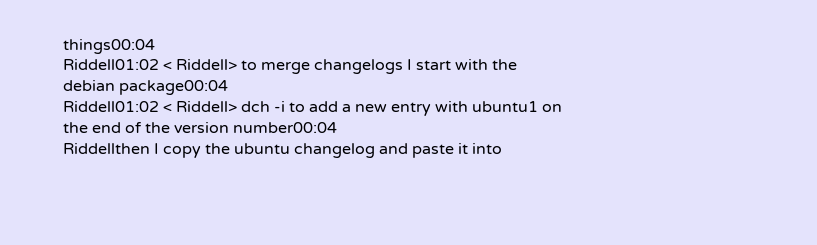things00:04
Riddell01:02 < Riddell> to merge changelogs I start with the debian package00:04
Riddell01:02 < Riddell> dch -i to add a new entry with ubuntu1 on the end of the version number00:04
Riddellthen I copy the ubuntu changelog and paste it into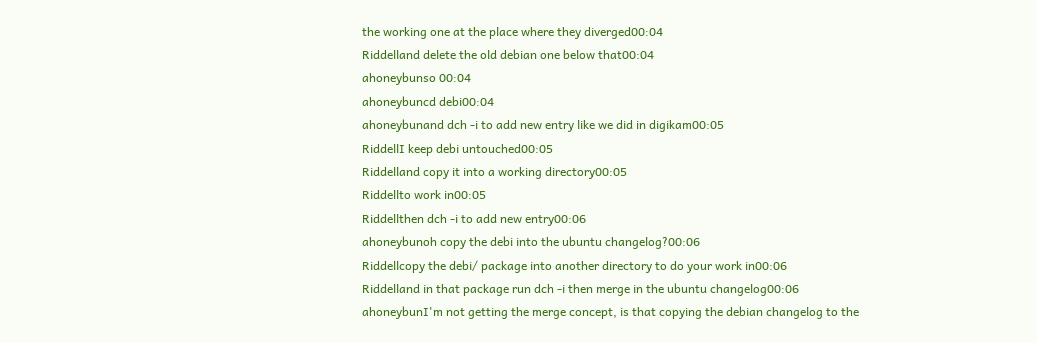the working one at the place where they diverged00:04
Riddelland delete the old debian one below that00:04
ahoneybunso 00:04
ahoneybuncd debi00:04
ahoneybunand dch -i to add new entry like we did in digikam00:05
RiddellI keep debi untouched00:05
Riddelland copy it into a working directory00:05
Riddellto work in00:05
Riddellthen dch -i to add new entry00:06
ahoneybunoh copy the debi into the ubuntu changelog?00:06
Riddellcopy the debi/ package into another directory to do your work in00:06
Riddelland in that package run dch -i then merge in the ubuntu changelog00:06
ahoneybunI'm not getting the merge concept, is that copying the debian changelog to the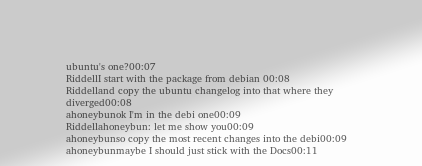ubuntu's one?00:07
RiddellI start with the package from debian 00:08
Riddelland copy the ubuntu changelog into that where they diverged00:08
ahoneybunok I'm in the debi one00:09
Riddellahoneybun: let me show you00:09
ahoneybunso copy the most recent changes into the debi00:09
ahoneybunmaybe I should just stick with the Docs00:11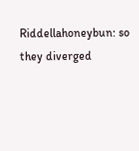Riddellahoneybun: so they diverged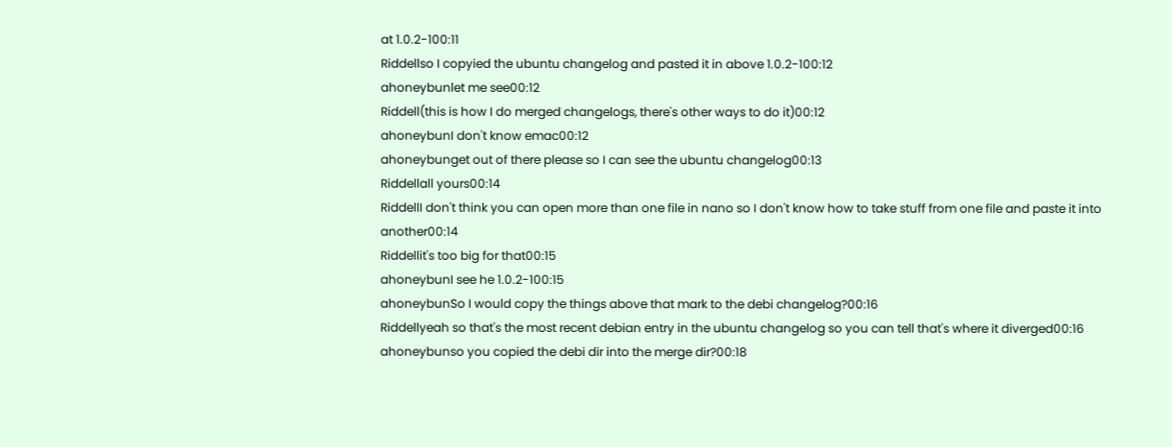at 1.0.2-100:11
Riddellso I copyied the ubuntu changelog and pasted it in above 1.0.2-100:12
ahoneybunlet me see00:12
Riddell(this is how I do merged changelogs, there's other ways to do it)00:12
ahoneybunI don't know emac00:12
ahoneybunget out of there please so I can see the ubuntu changelog00:13
Riddellall yours00:14
RiddellI don't think you can open more than one file in nano so I don't know how to take stuff from one file and paste it into another00:14
Riddellit's too big for that00:15
ahoneybunI see he 1.0.2-100:15
ahoneybunSo I would copy the things above that mark to the debi changelog?00:16
Riddellyeah so that's the most recent debian entry in the ubuntu changelog so you can tell that's where it diverged00:16
ahoneybunso you copied the debi dir into the merge dir?00:18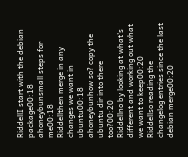RiddellI start with the debian package00:18
ahoneybunsmall steps for me00:18
Riddellthen merge in any changes we want in ubuntu00:18
ahoneybunhow so? copy the ubuntu dir into there too?00:20
Riddellno by looking at what's different and working out what we want to keep00:20
Riddellso reading the changelog entries since the last debian merge00:20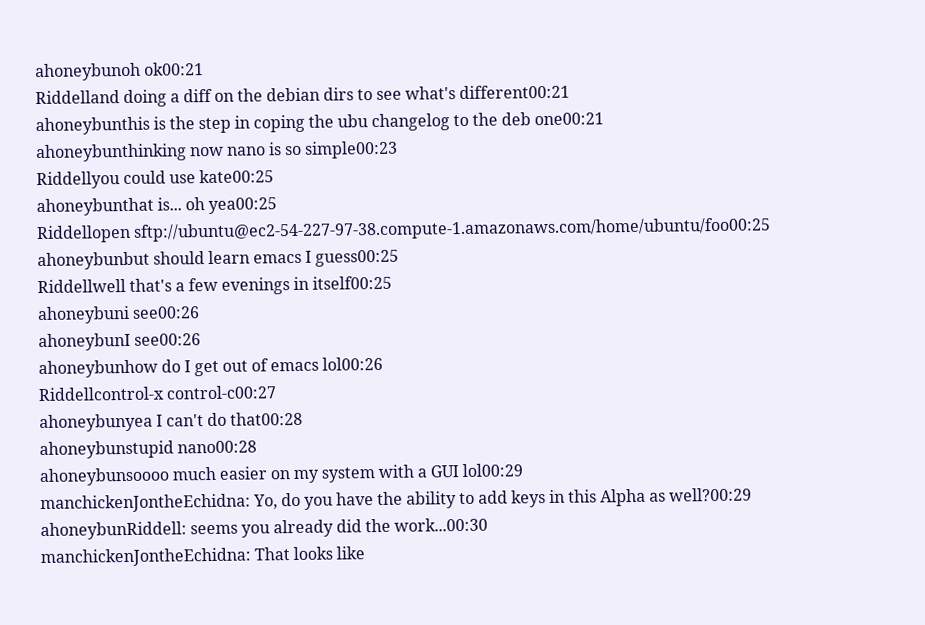ahoneybunoh ok00:21
Riddelland doing a diff on the debian dirs to see what's different00:21
ahoneybunthis is the step in coping the ubu changelog to the deb one00:21
ahoneybunthinking now nano is so simple00:23
Riddellyou could use kate00:25
ahoneybunthat is... oh yea00:25
Riddellopen sftp://ubuntu@ec2-54-227-97-38.compute-1.amazonaws.com/home/ubuntu/foo00:25
ahoneybunbut should learn emacs I guess00:25
Riddellwell that's a few evenings in itself00:25
ahoneybuni see00:26
ahoneybunI see00:26
ahoneybunhow do I get out of emacs lol00:26
Riddellcontrol-x control-c00:27
ahoneybunyea I can't do that00:28
ahoneybunstupid nano00:28
ahoneybunsoooo much easier on my system with a GUI lol00:29
manchickenJontheEchidna: Yo, do you have the ability to add keys in this Alpha as well?00:29
ahoneybunRiddell: seems you already did the work...00:30
manchickenJontheEchidna: That looks like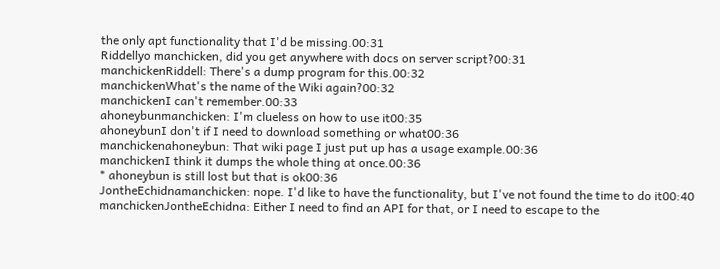the only apt functionality that I'd be missing.00:31
Riddellyo manchicken, did you get anywhere with docs on server script?00:31
manchickenRiddell: There's a dump program for this.00:32
manchickenWhat's the name of the Wiki again?00:32
manchickenI can't remember.00:33
ahoneybunmanchicken: I'm clueless on how to use it00:35
ahoneybunI don't if I need to download something or what00:36
manchickenahoneybun: That wiki page I just put up has a usage example.00:36
manchickenI think it dumps the whole thing at once.00:36
* ahoneybun is still lost but that is ok00:36
JontheEchidnamanchicken: nope. I'd like to have the functionality, but I've not found the time to do it00:40
manchickenJontheEchidna: Either I need to find an API for that, or I need to escape to the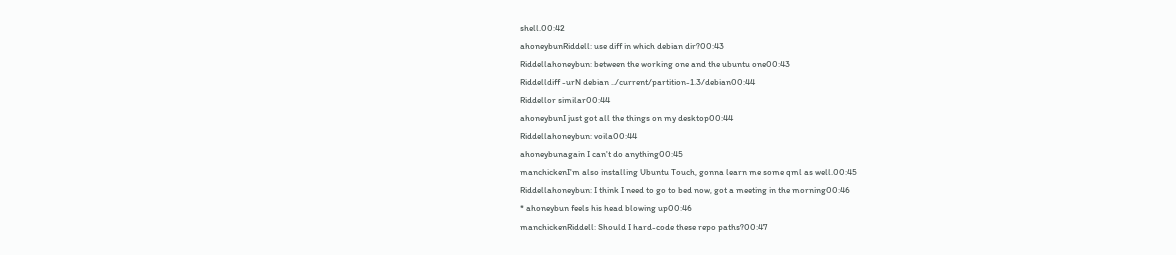shell.00:42
ahoneybunRiddell: use diff in which debian dir?00:43
Riddellahoneybun: between the working one and the ubuntu one00:43
Riddelldiff -urN debian ../current/partition-1.3/debian00:44
Riddellor similar00:44
ahoneybunI just got all the things on my desktop00:44
Riddellahoneybun: voila00:44
ahoneybunagain I can't do anything00:45
manchickenI'm also installing Ubuntu Touch, gonna learn me some qml as well.00:45
Riddellahoneybun: I think I need to go to bed now, got a meeting in the morning00:46
* ahoneybun feels his head blowing up00:46
manchickenRiddell: Should I hard-code these repo paths?00:47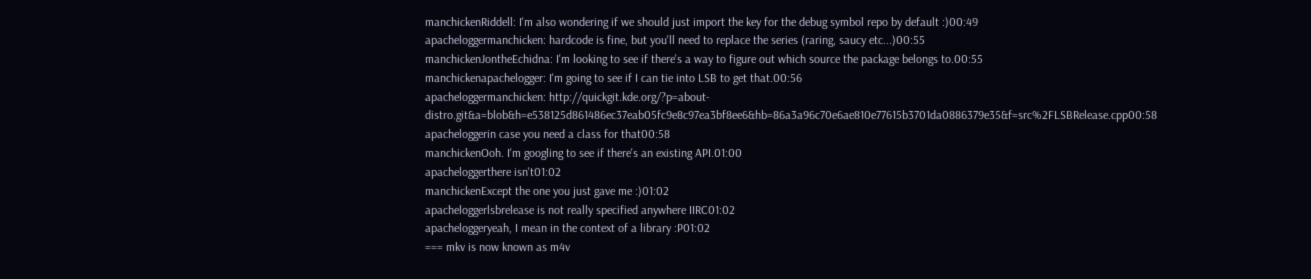manchickenRiddell: I'm also wondering if we should just import the key for the debug symbol repo by default :)00:49
apacheloggermanchicken: hardcode is fine, but you'll need to replace the series (raring, saucy etc...)00:55
manchickenJontheEchidna: I'm looking to see if there's a way to figure out which source the package belongs to.00:55
manchickenapachelogger: I'm going to see if I can tie into LSB to get that.00:56
apacheloggermanchicken: http://quickgit.kde.org/?p=about-distro.git&a=blob&h=e538125d861486ec37eab05fc9e8c97ea3bf8ee6&hb=86a3a96c70e6ae810e77615b3701da0886379e35&f=src%2FLSBRelease.cpp00:58
apacheloggerin case you need a class for that00:58
manchickenOoh. I'm googling to see if there's an existing API.01:00
apacheloggerthere isn't01:02
manchickenExcept the one you just gave me :)01:02
apacheloggerlsbrelease is not really specified anywhere IIRC01:02
apacheloggeryeah, I mean in the context of a library :P01:02
=== mkv is now known as m4v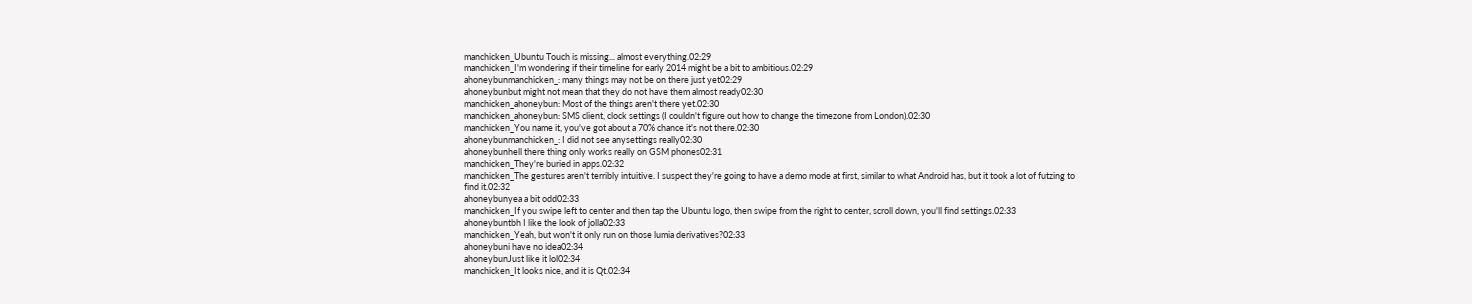manchicken_Ubuntu Touch is missing... almost everything.02:29
manchicken_I'm wondering if their timeline for early 2014 might be a bit to ambitious.02:29
ahoneybunmanchicken_: many things may not be on there just yet02:29
ahoneybunbut might not mean that they do not have them almost ready02:30
manchicken_ahoneybun: Most of the things aren't there yet.02:30
manchicken_ahoneybun: SMS client, clock settings (I couldn't figure out how to change the timezone from London).02:30
manchicken_You name it, you've got about a 70% chance it's not there.02:30
ahoneybunmanchicken_: I did not see anysettings really02:30
ahoneybunhell there thing only works really on GSM phones02:31
manchicken_They're buried in apps.02:32
manchicken_The gestures aren't terribly intuitive. I suspect they're going to have a demo mode at first, similar to what Android has, but it took a lot of futzing to find it.02:32
ahoneybunyea a bit odd02:33
manchicken_If you swipe left to center and then tap the Ubuntu logo, then swipe from the right to center, scroll down, you'll find settings.02:33
ahoneybuntbh I like the look of jolla02:33
manchicken_Yeah, but won't it only run on those lumia derivatives?02:33
ahoneybuni have no idea02:34
ahoneybunJust like it lol02:34
manchicken_It looks nice, and it is Qt.02:34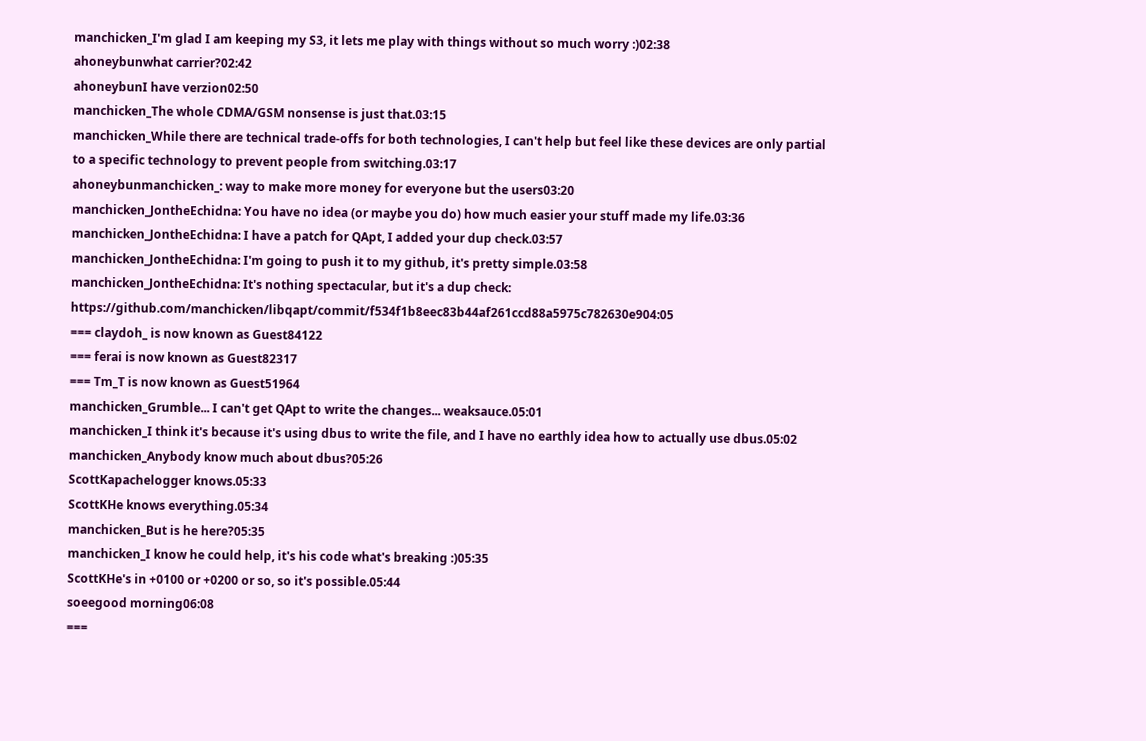manchicken_I'm glad I am keeping my S3, it lets me play with things without so much worry :)02:38
ahoneybunwhat carrier?02:42
ahoneybunI have verzion02:50
manchicken_The whole CDMA/GSM nonsense is just that.03:15
manchicken_While there are technical trade-offs for both technologies, I can't help but feel like these devices are only partial to a specific technology to prevent people from switching.03:17
ahoneybunmanchicken_: way to make more money for everyone but the users03:20
manchicken_JontheEchidna: You have no idea (or maybe you do) how much easier your stuff made my life.03:36
manchicken_JontheEchidna: I have a patch for QApt, I added your dup check.03:57
manchicken_JontheEchidna: I'm going to push it to my github, it's pretty simple.03:58
manchicken_JontheEchidna: It's nothing spectacular, but it's a dup check: https://github.com/manchicken/libqapt/commit/f534f1b8eec83b44af261ccd88a5975c782630e904:05
=== claydoh_ is now known as Guest84122
=== ferai is now known as Guest82317
=== Tm_T is now known as Guest51964
manchicken_Grumble... I can't get QApt to write the changes... weaksauce.05:01
manchicken_I think it's because it's using dbus to write the file, and I have no earthly idea how to actually use dbus.05:02
manchicken_Anybody know much about dbus?05:26
ScottKapachelogger knows.05:33
ScottKHe knows everything.05:34
manchicken_But is he here?05:35
manchicken_I know he could help, it's his code what's breaking :)05:35
ScottKHe's in +0100 or +0200 or so, so it's possible.05:44
soeegood morning06:08
===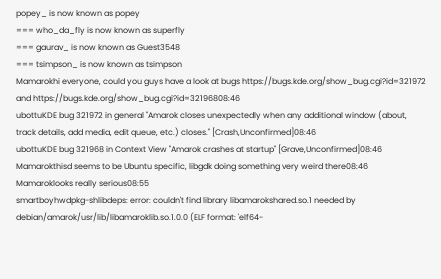popey_ is now known as popey
=== who_da_fly is now known as superfly
=== gaurav_ is now known as Guest3548
=== tsimpson_ is now known as tsimpson
Mamarokhi everyone, could you guys have a look at bugs https://bugs.kde.org/show_bug.cgi?id=321972 and https://bugs.kde.org/show_bug.cgi?id=32196808:46
ubottuKDE bug 321972 in general "Amarok closes unexpectedly when any additional window (about, track details, add media, edit queue, etc.) closes." [Crash,Unconfirmed]08:46
ubottuKDE bug 321968 in Context View "Amarok crashes at startup" [Grave,Unconfirmed]08:46
Mamarokthisd seems to be Ubuntu specific, libgdk doing something very weird there08:46
Mamaroklooks really serious08:55
smartboyhwdpkg-shlibdeps: error: couldn't find library libamarokshared.so.1 needed by debian/amarok/usr/lib/libamaroklib.so.1.0.0 (ELF format: 'elf64-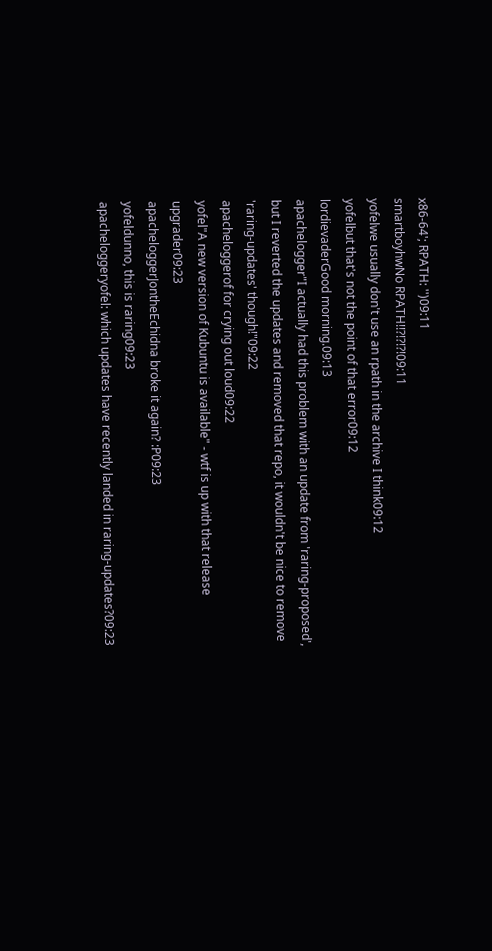x86-64'; RPATH: '')09:11
smartboyhwNo RPATH!!?!?!?!09:11
yofelwe usually don't use an rpath in the archive I think09:12
yofelbut that's not the point of that error09:12
lordievaderGood morning.09:13
apachelogger"I actually had this problem with an update from 'raring-proposed', but I reverted the updates and removed that repo, it wouldn't be nice to remove 'raring-updates' though!"09:22
apacheloggerof for crying out loud09:22
yofel"A new version of Kubuntu is available" - wtf is up with that release upgrader09:23
apacheloggerJontheEchidna broke it again? :P09:23
yofeldunno, this is raring09:23
apacheloggeryofel: which updates have recently landed in raring-updates?09:23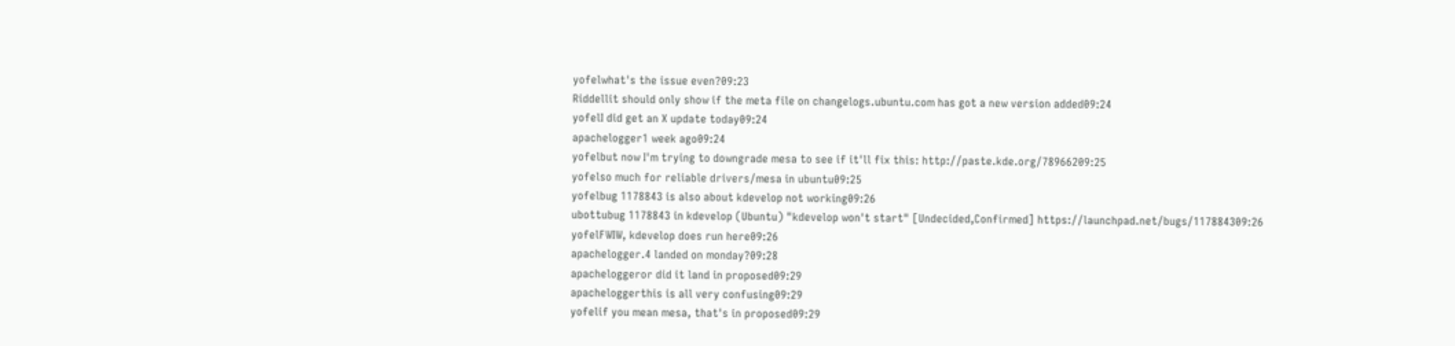yofelwhat's the issue even?09:23
Riddellit should only show if the meta file on changelogs.ubuntu.com has got a new version added09:24
yofelI did get an X update today09:24
apachelogger1 week ago09:24
yofelbut now I'm trying to downgrade mesa to see if it'll fix this: http://paste.kde.org/78966209:25
yofelso much for reliable drivers/mesa in ubuntu09:25
yofelbug 1178843 is also about kdevelop not working09:26
ubottubug 1178843 in kdevelop (Ubuntu) "kdevelop won't start" [Undecided,Confirmed] https://launchpad.net/bugs/117884309:26
yofelFWIW, kdevelop does run here09:26
apachelogger.4 landed on monday?09:28
apacheloggeror did it land in proposed09:29
apacheloggerthis is all very confusing09:29
yofelif you mean mesa, that's in proposed09:29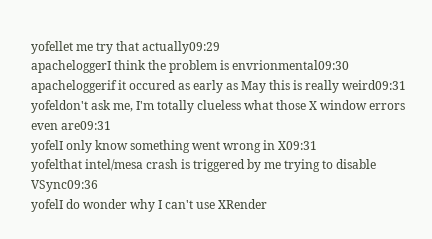yofellet me try that actually09:29
apacheloggerI think the problem is envrionmental09:30
apacheloggerif it occured as early as May this is really weird09:31
yofeldon't ask me, I'm totally clueless what those X window errors even are09:31
yofelI only know something went wrong in X09:31
yofelthat intel/mesa crash is triggered by me trying to disable VSync09:36
yofelI do wonder why I can't use XRender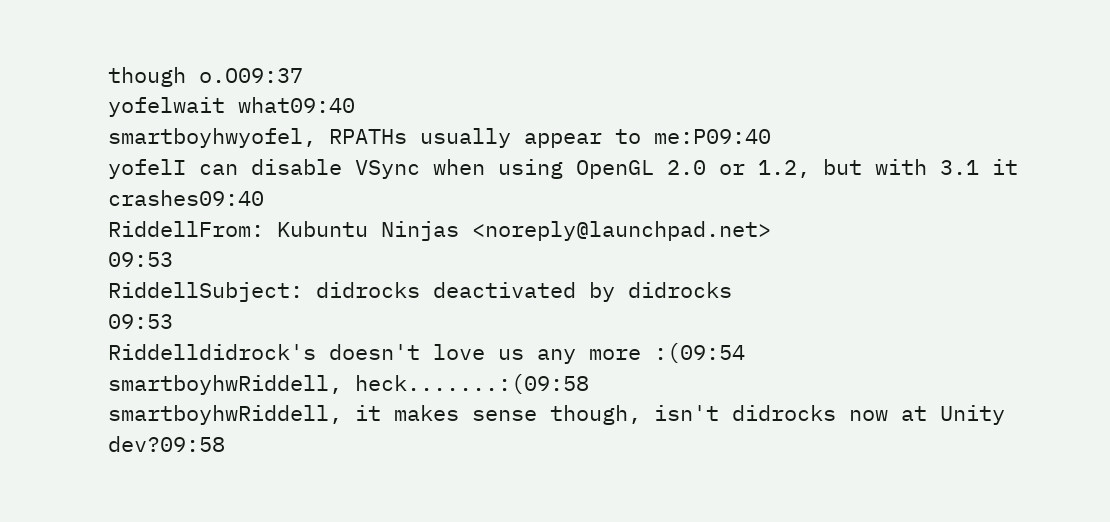though o.O09:37
yofelwait what09:40
smartboyhwyofel, RPATHs usually appear to me:P09:40
yofelI can disable VSync when using OpenGL 2.0 or 1.2, but with 3.1 it crashes09:40
RiddellFrom: Kubuntu Ninjas <noreply@launchpad.net>                                                                                                                 09:53
RiddellSubject: didrocks deactivated by didrocks                                                                                                                    09:53
Riddelldidrock's doesn't love us any more :(09:54
smartboyhwRiddell, heck.......:(09:58
smartboyhwRiddell, it makes sense though, isn't didrocks now at Unity dev?09:58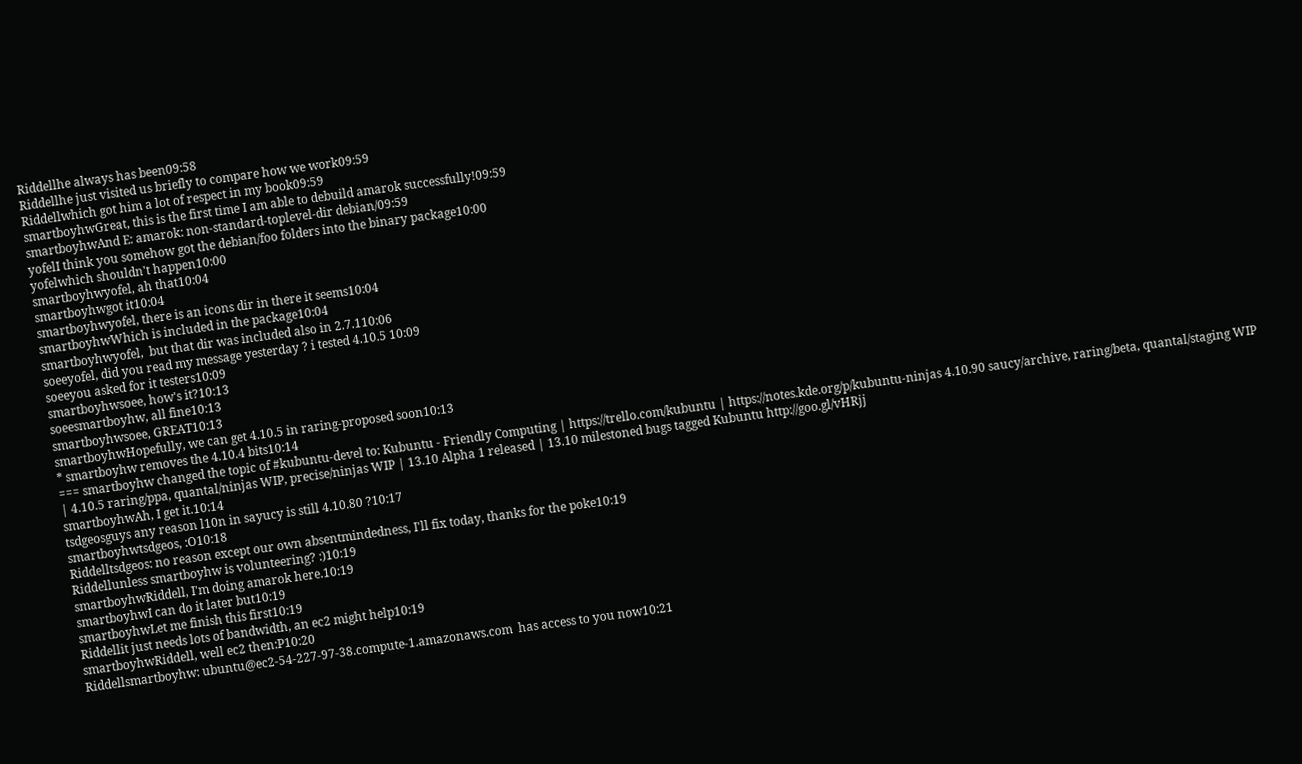Riddellhe always has been09:58
Riddellhe just visited us briefly to compare how we work09:59
Riddellwhich got him a lot of respect in my book09:59
smartboyhwGreat, this is the first time I am able to debuild amarok successfully!09:59
smartboyhwAnd E: amarok: non-standard-toplevel-dir debian/09:59
yofelI think you somehow got the debian/foo folders into the binary package10:00
yofelwhich shouldn't happen10:00
smartboyhwyofel, ah that10:04
smartboyhwgot it10:04
smartboyhwyofel, there is an icons dir in there it seems10:04
smartboyhwWhich is included in the package10:04
smartboyhwyofel,  but that dir was included also in 2.7.110:06
soeeyofel, did you read my message yesterday ? i tested 4.10.5 10:09
soeeyou asked for it testers10:09
smartboyhwsoee, how's it?10:13
soeesmartboyhw, all fine10:13
smartboyhwsoee, GREAT10:13
smartboyhwHopefully, we can get 4.10.5 in raring-proposed soon10:13
* smartboyhw removes the 4.10.4 bits10:14
=== smartboyhw changed the topic of #kubuntu-devel to: Kubuntu - Friendly Computing | https://trello.com/kubuntu | https://notes.kde.org/p/kubuntu-ninjas 4.10.90 saucy/archive, raring/beta, quantal/staging WIP | 4.10.5 raring/ppa, quantal/ninjas WIP, precise/ninjas WIP | 13.10 Alpha 1 released | 13.10 milestoned bugs tagged Kubuntu http://goo.gl/vHRjj
smartboyhwAh, I get it.10:14
tsdgeosguys any reason l10n in sayucy is still 4.10.80 ?10:17
smartboyhwtsdgeos, :O10:18
Riddelltsdgeos: no reason except our own absentmindedness, I'll fix today, thanks for the poke10:19
Riddellunless smartboyhw is volunteering? :)10:19
smartboyhwRiddell, I'm doing amarok here.10:19
smartboyhwI can do it later but10:19
smartboyhwLet me finish this first10:19
Riddellit just needs lots of bandwidth, an ec2 might help10:19
smartboyhwRiddell, well ec2 then:P10:20
Riddellsmartboyhw: ubuntu@ec2-54-227-97-38.compute-1.amazonaws.com  has access to you now10:21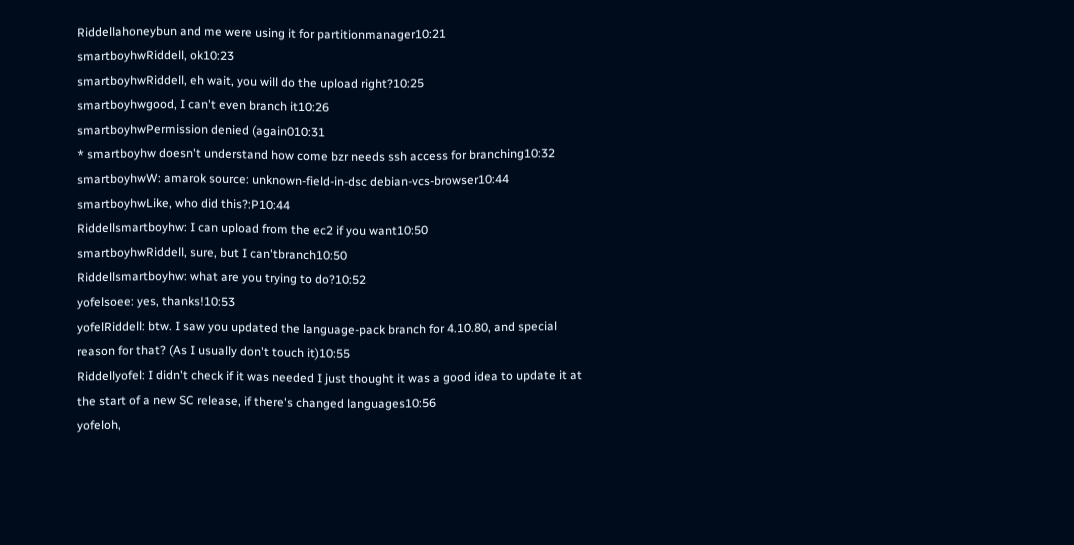Riddellahoneybun and me were using it for partitionmanager10:21
smartboyhwRiddell, ok10:23
smartboyhwRiddell, eh wait, you will do the upload right?10:25
smartboyhwgood, I can't even branch it10:26
smartboyhwPermission denied (again010:31
* smartboyhw doesn't understand how come bzr needs ssh access for branching10:32
smartboyhwW: amarok source: unknown-field-in-dsc debian-vcs-browser10:44
smartboyhwLike, who did this?:P10:44
Riddellsmartboyhw: I can upload from the ec2 if you want10:50
smartboyhwRiddell, sure, but I can'tbranch10:50
Riddellsmartboyhw: what are you trying to do?10:52
yofelsoee: yes, thanks!10:53
yofelRiddell: btw. I saw you updated the language-pack branch for 4.10.80, and special reason for that? (As I usually don't touch it)10:55
Riddellyofel: I didn't check if it was needed I just thought it was a good idea to update it at the start of a new SC release, if there's changed languages10:56
yofeloh,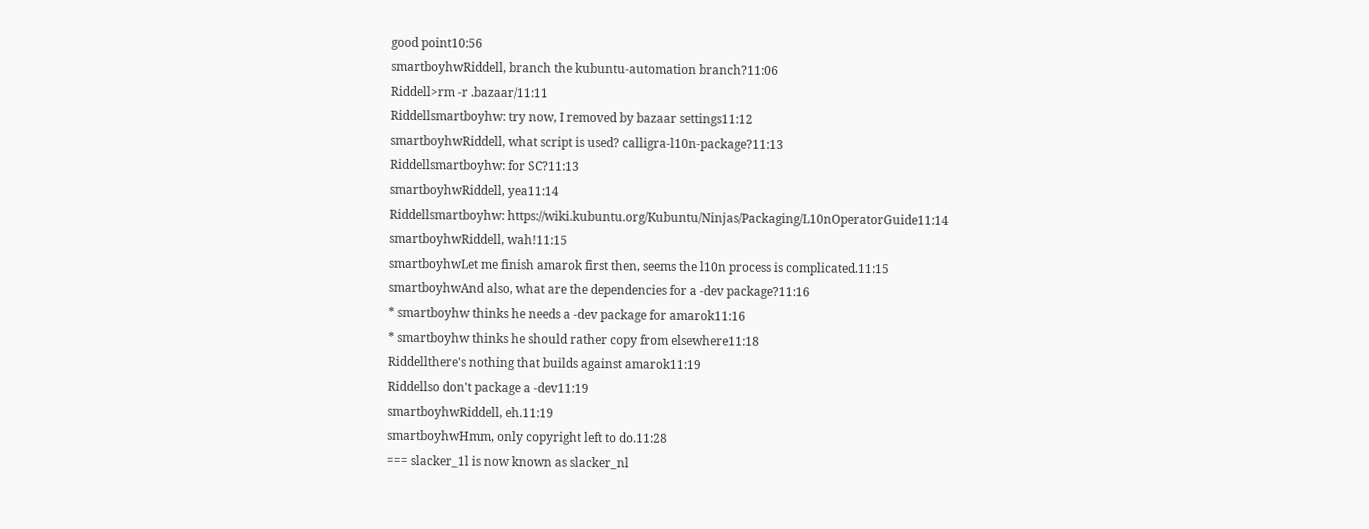good point10:56
smartboyhwRiddell, branch the kubuntu-automation branch?11:06
Riddell>rm -r .bazaar/11:11
Riddellsmartboyhw: try now, I removed by bazaar settings11:12
smartboyhwRiddell, what script is used? calligra-l10n-package?11:13
Riddellsmartboyhw: for SC?11:13
smartboyhwRiddell, yea11:14
Riddellsmartboyhw: https://wiki.kubuntu.org/Kubuntu/Ninjas/Packaging/L10nOperatorGuide11:14
smartboyhwRiddell, wah!11:15
smartboyhwLet me finish amarok first then, seems the l10n process is complicated.11:15
smartboyhwAnd also, what are the dependencies for a -dev package?11:16
* smartboyhw thinks he needs a -dev package for amarok11:16
* smartboyhw thinks he should rather copy from elsewhere11:18
Riddellthere's nothing that builds against amarok11:19
Riddellso don't package a -dev11:19
smartboyhwRiddell, eh.11:19
smartboyhwHmm, only copyright left to do.11:28
=== slacker_1l is now known as slacker_nl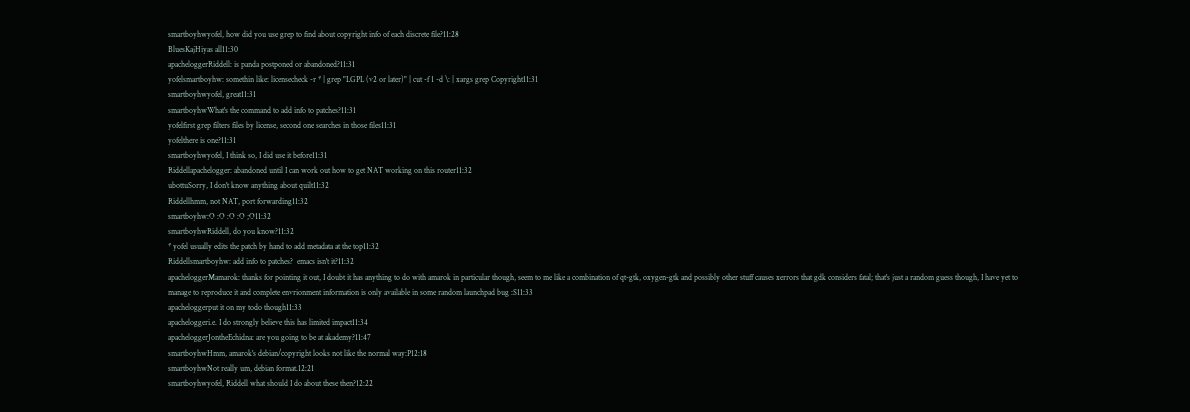smartboyhwyofel, how did you use grep to find about copyright info of each discrete file?11:28
BluesKajHiyas all11:30
apacheloggerRiddell: is panda postponed or abandoned?11:31
yofelsmartboyhw: somethin like: licensecheck -r * | grep "LGPL (v2 or later)" | cut -f 1 -d \: | xargs grep Copyright11:31
smartboyhwyofel, great11:31
smartboyhwWhat's the command to add info to patches?11:31
yofelfirst grep filters files by license, second one searches in those files11:31
yofelthere is one?11:31
smartboyhwyofel, I think so, I did use it before11:31
Riddellapachelogger: abandoned until I can work out how to get NAT working on this router11:32
ubottuSorry, I don't know anything about quilt11:32
Riddellhmm, not NAT, port forwarding11:32
smartboyhw:O :O :O :O ;O11:32
smartboyhwRiddell, do you know?11:32
* yofel usually edits the patch by hand to add metadata at the top11:32
Riddellsmartboyhw: add info to patches?  emacs isn't it?11:32
apacheloggerMamarok: thanks for pointing it out, I doubt it has anything to do with amarok in particular though, seem to me like a combination of qt-gtk, oxygen-gtk and possibly other stuff causes xerrors that gdk considers fatal; that's just a random guess though, I have yet to manage to reproduce it and complete envrionment information is only available in some random launchpad bug :S11:33
apacheloggerput it on my todo though11:33
apacheloggeri.e. I do strongly believe this has limited impact11:34
apacheloggerJontheEchidna: are you going to be at akademy?11:47
smartboyhwHmm, amarok's debian/copyright looks not like the normal way:P12:18
smartboyhwNot really um, debian format.12:21
smartboyhwyofel, Riddell what should I do about these then?12:22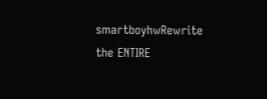smartboyhwRewrite the ENTIRE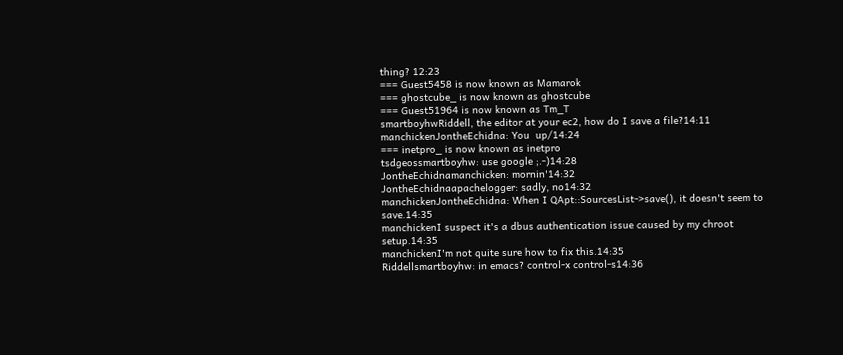thing? 12:23
=== Guest5458 is now known as Mamarok
=== ghostcube_ is now known as ghostcube
=== Guest51964 is now known as Tm_T
smartboyhwRiddell, the editor at your ec2, how do I save a file?14:11
manchickenJontheEchidna: You  up/14:24
=== inetpro_ is now known as inetpro
tsdgeossmartboyhw: use google ;.-)14:28
JontheEchidnamanchicken: mornin'14:32
JontheEchidnaapachelogger: sadly, no14:32
manchickenJontheEchidna: When I QApt::SourcesList->save(), it doesn't seem to save.14:35
manchickenI suspect it's a dbus authentication issue caused by my chroot setup.14:35
manchickenI'm not quite sure how to fix this.14:35
Riddellsmartboyhw: in emacs? control-x control-s14:36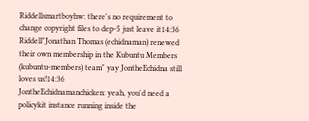Riddellsmartboyhw: there's no requirement to change copyright files to dep-5 just leave it14:36
Riddell"Jonathan Thomas (echidnaman) renewed their own membership in the Kubuntu Members (kubuntu-members) team" yay JontheEchidna still loves us!14:36
JontheEchidnamanchicken: yeah, you'd need a policykit instance running inside the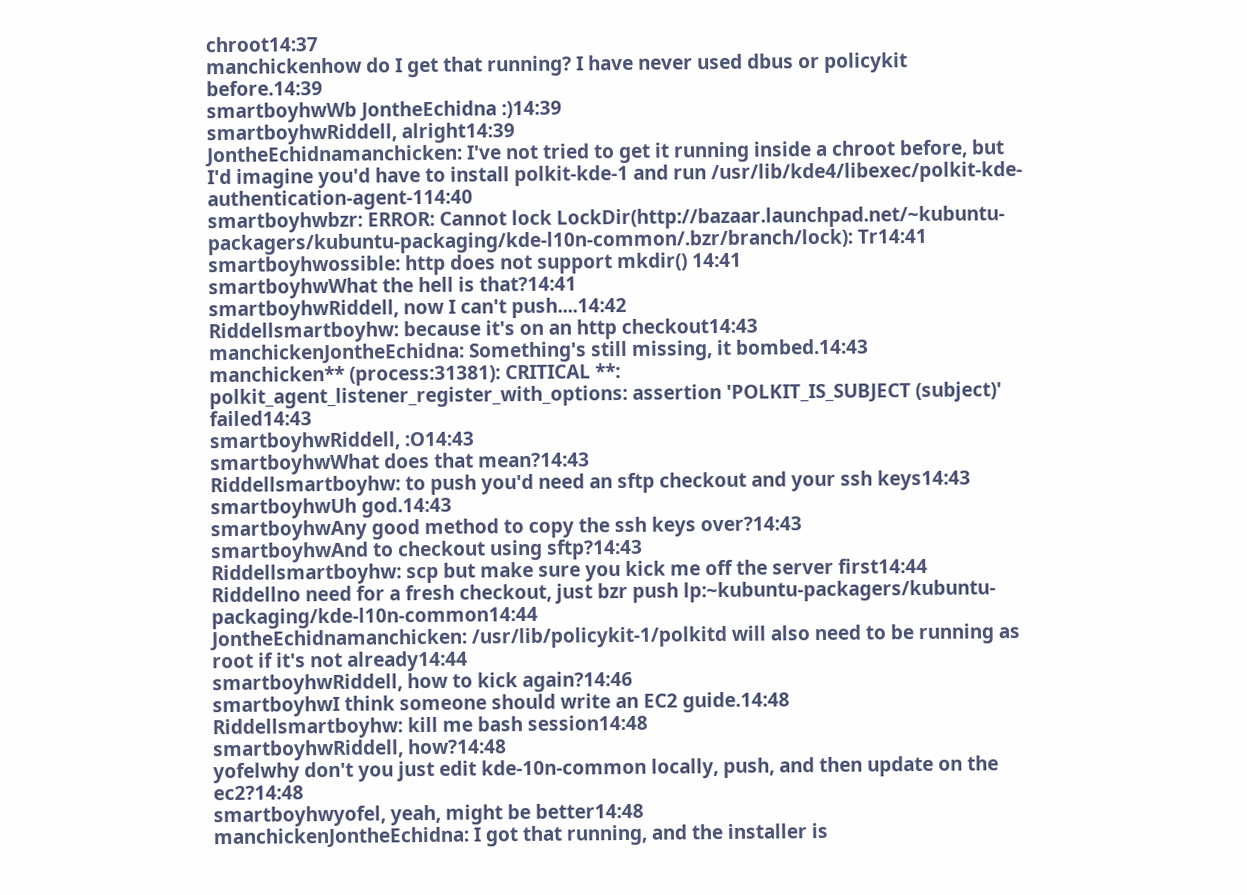chroot14:37
manchickenhow do I get that running? I have never used dbus or policykit before.14:39
smartboyhwWb JontheEchidna :)14:39
smartboyhwRiddell, alright14:39
JontheEchidnamanchicken: I've not tried to get it running inside a chroot before, but I'd imagine you'd have to install polkit-kde-1 and run /usr/lib/kde4/libexec/polkit-kde-authentication-agent-114:40
smartboyhwbzr: ERROR: Cannot lock LockDir(http://bazaar.launchpad.net/~kubuntu-packagers/kubuntu-packaging/kde-l10n-common/.bzr/branch/lock): Tr14:41
smartboyhwossible: http does not support mkdir() 14:41
smartboyhwWhat the hell is that?14:41
smartboyhwRiddell, now I can't push....14:42
Riddellsmartboyhw: because it's on an http checkout14:43
manchickenJontheEchidna: Something's still missing, it bombed.14:43
manchicken** (process:31381): CRITICAL **: polkit_agent_listener_register_with_options: assertion 'POLKIT_IS_SUBJECT (subject)' failed14:43
smartboyhwRiddell, :O14:43
smartboyhwWhat does that mean?14:43
Riddellsmartboyhw: to push you'd need an sftp checkout and your ssh keys14:43
smartboyhwUh god.14:43
smartboyhwAny good method to copy the ssh keys over?14:43
smartboyhwAnd to checkout using sftp?14:43
Riddellsmartboyhw: scp but make sure you kick me off the server first14:44
Riddellno need for a fresh checkout, just bzr push lp:~kubuntu-packagers/kubuntu-packaging/kde-l10n-common14:44
JontheEchidnamanchicken: /usr/lib/policykit-1/polkitd will also need to be running as root if it's not already14:44
smartboyhwRiddell, how to kick again?14:46
smartboyhwI think someone should write an EC2 guide.14:48
Riddellsmartboyhw: kill me bash session14:48
smartboyhwRiddell, how?14:48
yofelwhy don't you just edit kde-10n-common locally, push, and then update on the ec2?14:48
smartboyhwyofel, yeah, might be better14:48
manchickenJontheEchidna: I got that running, and the installer is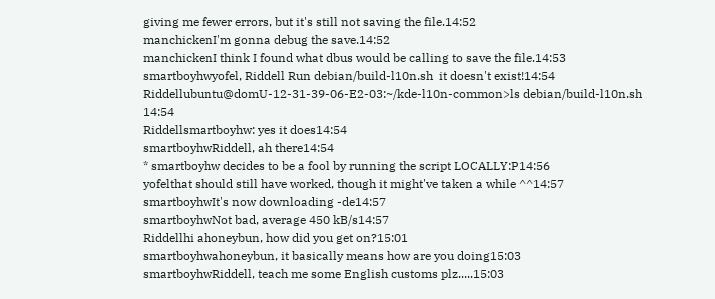giving me fewer errors, but it's still not saving the file.14:52
manchickenI'm gonna debug the save.14:52
manchickenI think I found what dbus would be calling to save the file.14:53
smartboyhwyofel, Riddell Run debian/build-l10n.sh  it doesn't exist!14:54
Riddellubuntu@domU-12-31-39-06-E2-03:~/kde-l10n-common>ls debian/build-l10n.sh 14:54
Riddellsmartboyhw: yes it does14:54
smartboyhwRiddell, ah there14:54
* smartboyhw decides to be a fool by running the script LOCALLY:P14:56
yofelthat should still have worked, though it might've taken a while ^^14:57
smartboyhwIt's now downloading -de14:57
smartboyhwNot bad, average 450 kB/s14:57
Riddellhi ahoneybun, how did you get on?15:01
smartboyhwahoneybun, it basically means how are you doing15:03
smartboyhwRiddell, teach me some English customs plz.....15:03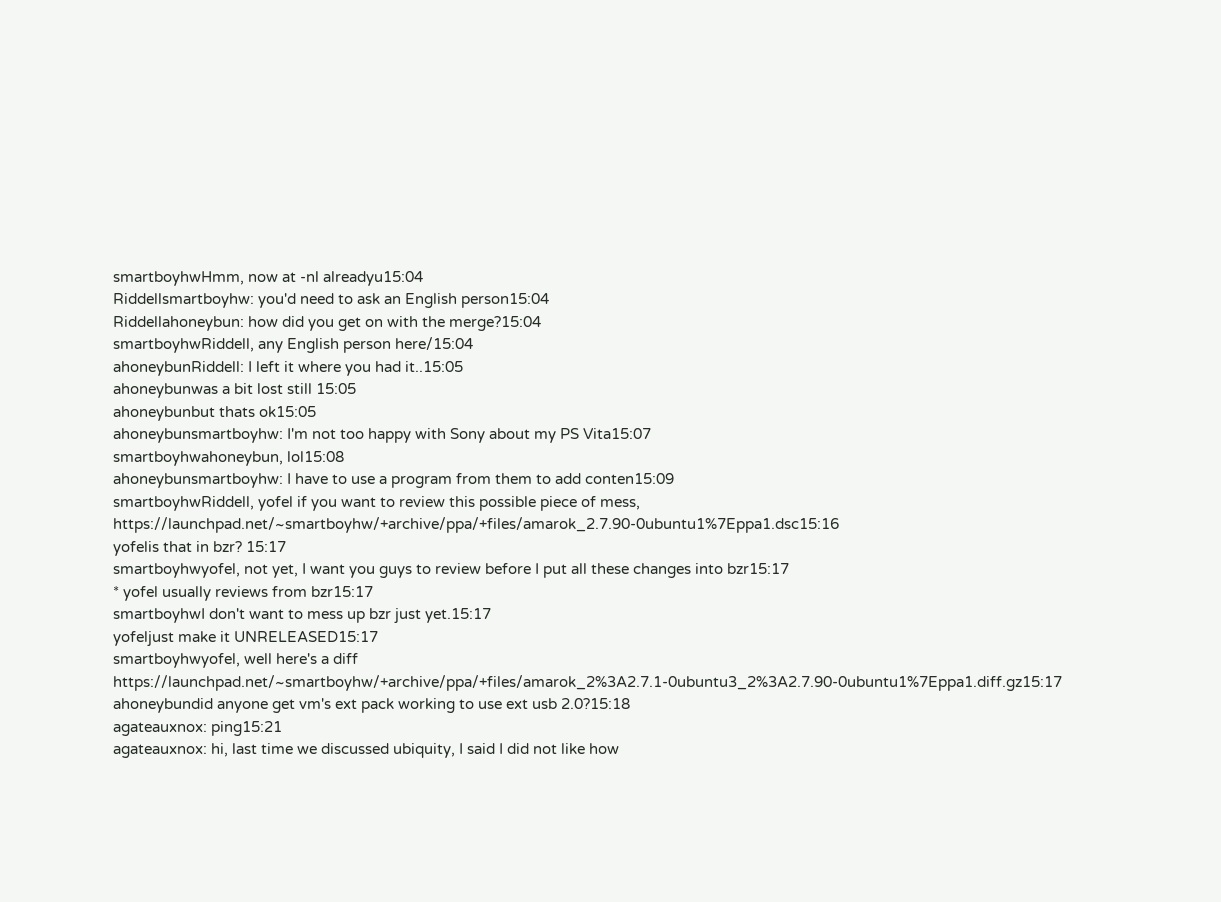smartboyhwHmm, now at -nl alreadyu15:04
Riddellsmartboyhw: you'd need to ask an English person15:04
Riddellahoneybun: how did you get on with the merge?15:04
smartboyhwRiddell, any English person here/15:04
ahoneybunRiddell: I left it where you had it..15:05
ahoneybunwas a bit lost still 15:05
ahoneybunbut thats ok15:05
ahoneybunsmartboyhw: I'm not too happy with Sony about my PS Vita15:07
smartboyhwahoneybun, lol15:08
ahoneybunsmartboyhw: I have to use a program from them to add conten15:09
smartboyhwRiddell, yofel if you want to review this possible piece of mess, https://launchpad.net/~smartboyhw/+archive/ppa/+files/amarok_2.7.90-0ubuntu1%7Eppa1.dsc15:16
yofelis that in bzr? 15:17
smartboyhwyofel, not yet, I want you guys to review before I put all these changes into bzr15:17
* yofel usually reviews from bzr15:17
smartboyhwI don't want to mess up bzr just yet.15:17
yofeljust make it UNRELEASED15:17
smartboyhwyofel, well here's a diff https://launchpad.net/~smartboyhw/+archive/ppa/+files/amarok_2%3A2.7.1-0ubuntu3_2%3A2.7.90-0ubuntu1%7Eppa1.diff.gz15:17
ahoneybundid anyone get vm's ext pack working to use ext usb 2.0?15:18
agateauxnox: ping15:21
agateauxnox: hi, last time we discussed ubiquity, I said I did not like how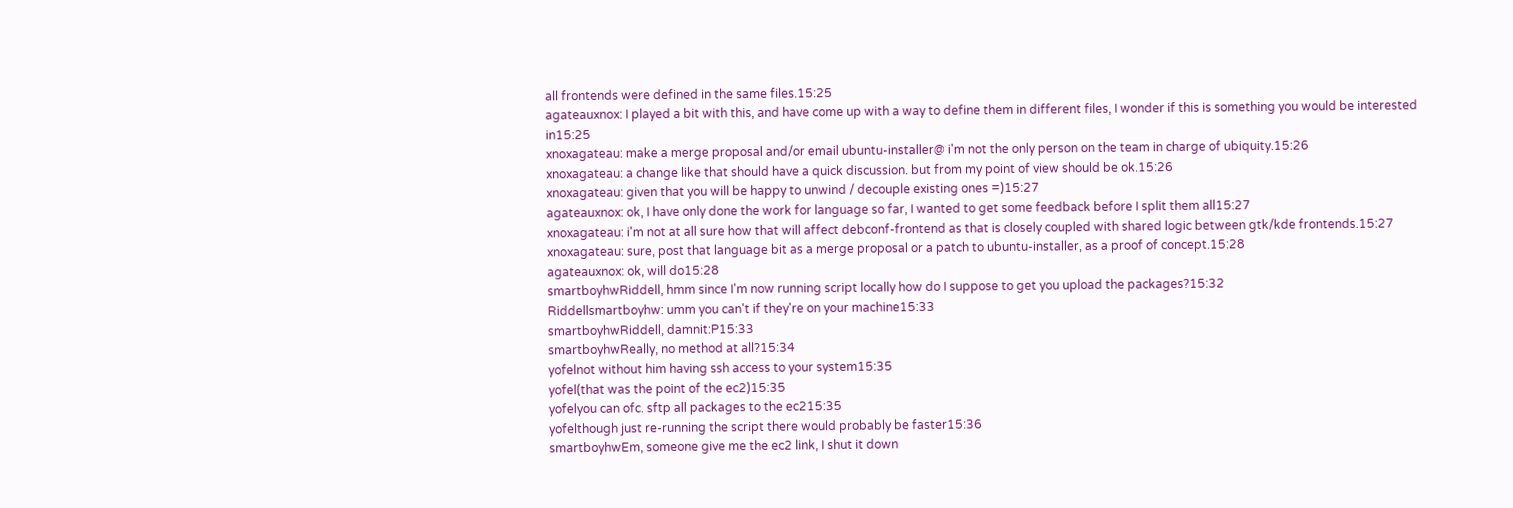all frontends were defined in the same files.15:25
agateauxnox: I played a bit with this, and have come up with a way to define them in different files, I wonder if this is something you would be interested in15:25
xnoxagateau: make a merge proposal and/or email ubuntu-installer@ i'm not the only person on the team in charge of ubiquity.15:26
xnoxagateau: a change like that should have a quick discussion. but from my point of view should be ok.15:26
xnoxagateau: given that you will be happy to unwind / decouple existing ones =)15:27
agateauxnox: ok, I have only done the work for language so far, I wanted to get some feedback before I split them all15:27
xnoxagateau: i'm not at all sure how that will affect debconf-frontend as that is closely coupled with shared logic between gtk/kde frontends.15:27
xnoxagateau: sure, post that language bit as a merge proposal or a patch to ubuntu-installer, as a proof of concept.15:28
agateauxnox: ok, will do15:28
smartboyhwRiddell, hmm since I'm now running script locally how do I suppose to get you upload the packages?15:32
Riddellsmartboyhw: umm you can't if they're on your machine15:33
smartboyhwRiddell, damnit:P15:33
smartboyhwReally, no method at all?15:34
yofelnot without him having ssh access to your system15:35
yofel(that was the point of the ec2)15:35
yofelyou can ofc. sftp all packages to the ec215:35
yofelthough just re-running the script there would probably be faster15:36
smartboyhwEm, someone give me the ec2 link, I shut it down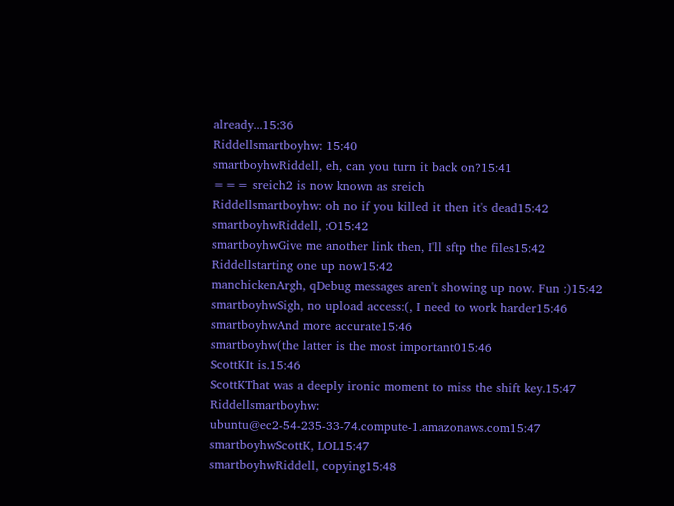already...15:36
Riddellsmartboyhw: 15:40
smartboyhwRiddell, eh, can you turn it back on?15:41
=== sreich2 is now known as sreich
Riddellsmartboyhw: oh no if you killed it then it's dead15:42
smartboyhwRiddell, :O15:42
smartboyhwGive me another link then, I'll sftp the files15:42
Riddellstarting one up now15:42
manchickenArgh, qDebug messages aren't showing up now. Fun :)15:42
smartboyhwSigh, no upload access:(, I need to work harder15:46
smartboyhwAnd more accurate15:46
smartboyhw(the latter is the most important015:46
ScottKIt is.15:46
ScottKThat was a deeply ironic moment to miss the shift key.15:47
Riddellsmartboyhw: ubuntu@ec2-54-235-33-74.compute-1.amazonaws.com15:47
smartboyhwScottK, LOL15:47
smartboyhwRiddell, copying15:48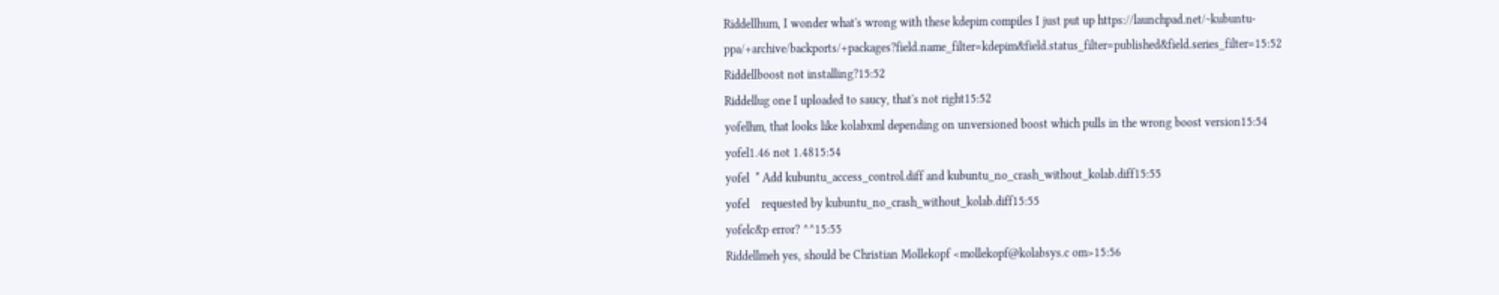Riddellhum, I wonder what's wrong with these kdepim compiles I just put up https://launchpad.net/~kubuntu-ppa/+archive/backports/+packages?field.name_filter=kdepim&field.status_filter=published&field.series_filter=15:52
Riddellboost not installing?15:52
Riddellug one I uploaded to saucy, that's not right15:52
yofelhm, that looks like kolabxml depending on unversioned boost which pulls in the wrong boost version15:54
yofel1.46 not 1.4815:54
yofel  * Add kubuntu_access_control.diff and kubuntu_no_crash_without_kolab.diff15:55
yofel    requested by kubuntu_no_crash_without_kolab.diff15:55
yofelc&p error? ^^15:55
Riddellmeh yes, should be Christian Mollekopf <mollekopf@kolabsys.c om>15:56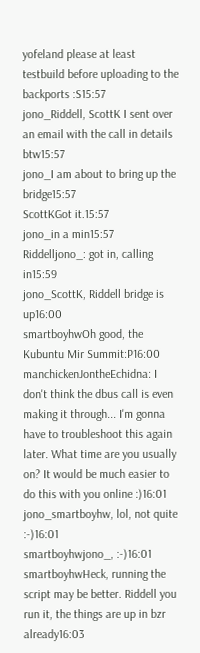yofeland please at least testbuild before uploading to the backports :S15:57
jono_Riddell, ScottK I sent over an email with the call in details btw15:57
jono_I am about to bring up the bridge15:57
ScottKGot it.15:57
jono_in a min15:57
Riddelljono_: got in, calling in15:59
jono_ScottK, Riddell bridge is up16:00
smartboyhwOh good, the Kubuntu Mir Summit:P16:00
manchickenJontheEchidna: I don't think the dbus call is even making it through... I'm gonna have to troubleshoot this again later. What time are you usually on? It would be much easier to do this with you online :)16:01
jono_smartboyhw, lol, not quite :-)16:01
smartboyhwjono_, :-)16:01
smartboyhwHeck, running the script may be better. Riddell you run it, the things are up in bzr already16:03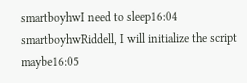smartboyhwI need to sleep16:04
smartboyhwRiddell, I will initialize the script maybe16:05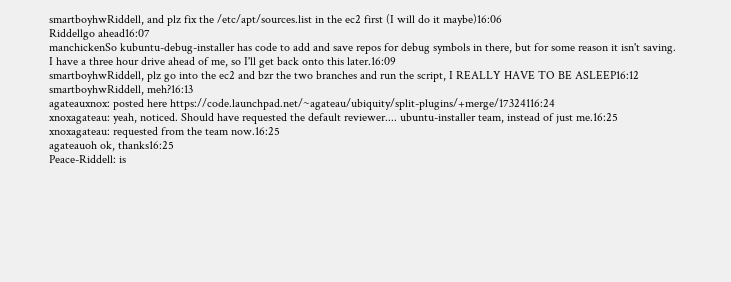smartboyhwRiddell, and plz fix the /etc/apt/sources.list in the ec2 first (I will do it maybe)16:06
Riddellgo ahead16:07
manchickenSo kubuntu-debug-installer has code to add and save repos for debug symbols in there, but for some reason it isn't saving. I have a three hour drive ahead of me, so I'll get back onto this later.16:09
smartboyhwRiddell, plz go into the ec2 and bzr the two branches and run the script, I REALLY HAVE TO BE ASLEEP16:12
smartboyhwRiddell, meh?16:13
agateauxnox: posted here https://code.launchpad.net/~agateau/ubiquity/split-plugins/+merge/17324116:24
xnoxagateau: yeah, noticed. Should have requested the default reviewer.... ubuntu-installer team, instead of just me.16:25
xnoxagateau: requested from the team now.16:25
agateauoh ok, thanks16:25
Peace-Riddell: is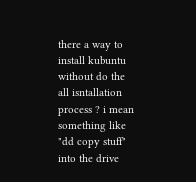there a way to install kubuntu without do the all isntallation process ? i mean something like "dd copy stuff"  into the drive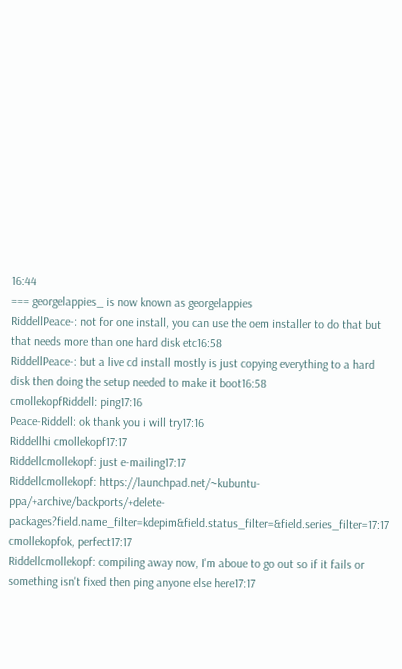16:44
=== georgelappies_ is now known as georgelappies
RiddellPeace-: not for one install, you can use the oem installer to do that but that needs more than one hard disk etc16:58
RiddellPeace-: but a live cd install mostly is just copying everything to a hard disk then doing the setup needed to make it boot16:58
cmollekopfRiddell: ping17:16
Peace-Riddell: ok thank you i will try17:16
Riddellhi cmollekopf17:17
Riddellcmollekopf: just e-mailing17:17
Riddellcmollekopf: https://launchpad.net/~kubuntu-ppa/+archive/backports/+delete-packages?field.name_filter=kdepim&field.status_filter=&field.series_filter=17:17
cmollekopfok, perfect17:17
Riddellcmollekopf: compiling away now, I'm aboue to go out so if it fails or something isn't fixed then ping anyone else here17:17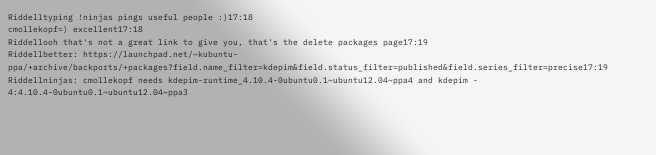Riddelltyping !ninjas pings useful people :)17:18
cmollekopf=) excellent17:18
Riddellooh that's not a great link to give you, that's the delete packages page17:19
Riddellbetter: https://launchpad.net/~kubuntu-ppa/+archive/backports/+packages?field.name_filter=kdepim&field.status_filter=published&field.series_filter=precise17:19
Riddellninjas: cmollekopf needs kdepim-runtime_4.10.4-0ubuntu0.1~ubuntu12.04~ppa4 and kdepim - 4:4.10.4-0ubuntu0.1~ubuntu12.04~ppa3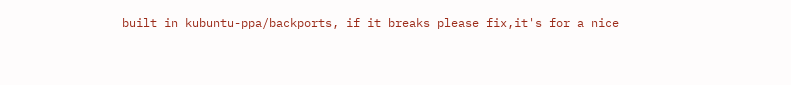built in kubuntu-ppa/backports, if it breaks please fix,it's for a nice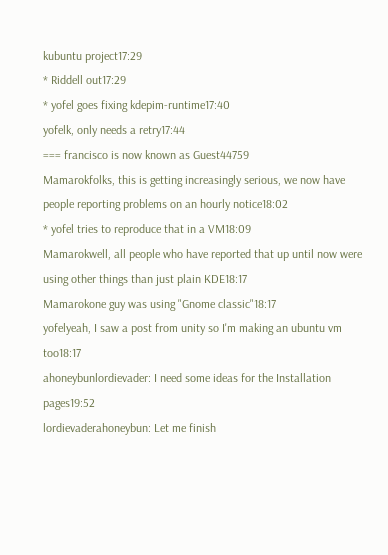kubuntu project17:29
* Riddell out17:29
* yofel goes fixing kdepim-runtime17:40
yofelk, only needs a retry17:44
=== francisco is now known as Guest44759
Mamarokfolks, this is getting increasingly serious, we now have people reporting problems on an hourly notice18:02
* yofel tries to reproduce that in a VM18:09
Mamarokwell, all people who have reported that up until now were using other things than just plain KDE18:17
Mamarokone guy was using "Gnome classic"18:17
yofelyeah, I saw a post from unity so I'm making an ubuntu vm too18:17
ahoneybunlordievader: I need some ideas for the Installation pages19:52
lordievaderahoneybun: Let me finish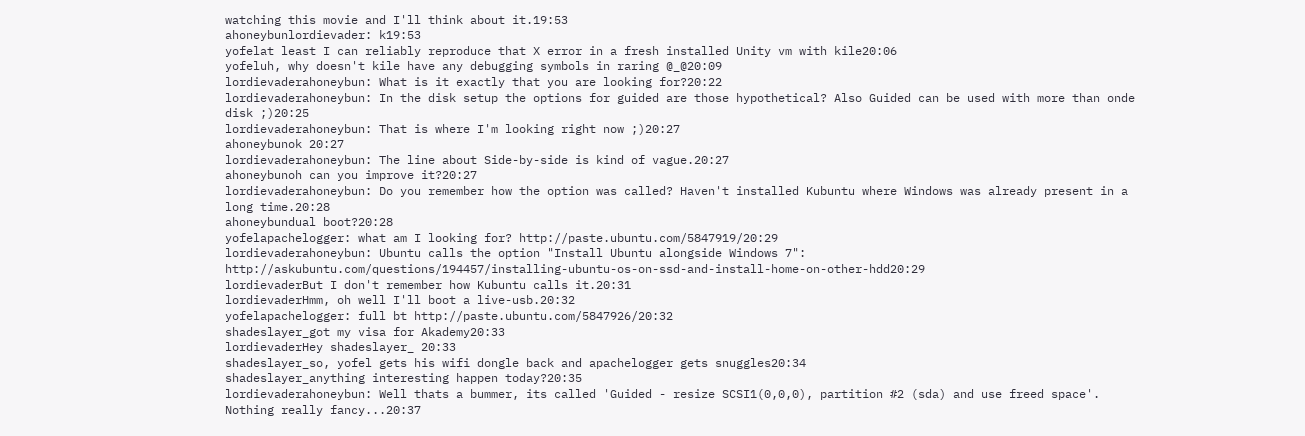watching this movie and I'll think about it.19:53
ahoneybunlordievader: k19:53
yofelat least I can reliably reproduce that X error in a fresh installed Unity vm with kile20:06
yofeluh, why doesn't kile have any debugging symbols in raring @_@20:09
lordievaderahoneybun: What is it exactly that you are looking for?20:22
lordievaderahoneybun: In the disk setup the options for guided are those hypothetical? Also Guided can be used with more than onde disk ;)20:25
lordievaderahoneybun: That is where I'm looking right now ;)20:27
ahoneybunok 20:27
lordievaderahoneybun: The line about Side-by-side is kind of vague.20:27
ahoneybunoh can you improve it?20:27
lordievaderahoneybun: Do you remember how the option was called? Haven't installed Kubuntu where Windows was already present in a long time.20:28
ahoneybundual boot?20:28
yofelapachelogger: what am I looking for? http://paste.ubuntu.com/5847919/20:29
lordievaderahoneybun: Ubuntu calls the option "Install Ubuntu alongside Windows 7": http://askubuntu.com/questions/194457/installing-ubuntu-os-on-ssd-and-install-home-on-other-hdd20:29
lordievaderBut I don't remember how Kubuntu calls it.20:31
lordievaderHmm, oh well I'll boot a live-usb.20:32
yofelapachelogger: full bt http://paste.ubuntu.com/5847926/20:32
shadeslayer_got my visa for Akademy20:33
lordievaderHey shadeslayer_ 20:33
shadeslayer_so, yofel gets his wifi dongle back and apachelogger gets snuggles20:34
shadeslayer_anything interesting happen today?20:35
lordievaderahoneybun: Well thats a bummer, its called 'Guided - resize SCSI1(0,0,0), partition #2 (sda) and use freed space'. Nothing really fancy...20:37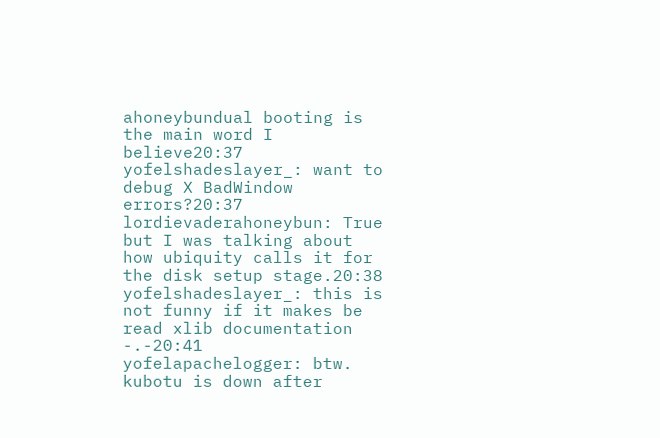ahoneybundual booting is the main word I believe20:37
yofelshadeslayer_: want to debug X BadWindow errors?20:37
lordievaderahoneybun: True but I was talking about how ubiquity calls it for the disk setup stage.20:38
yofelshadeslayer_: this is not funny if it makes be read xlib documentation -.-20:41
yofelapachelogger: btw. kubotu is down after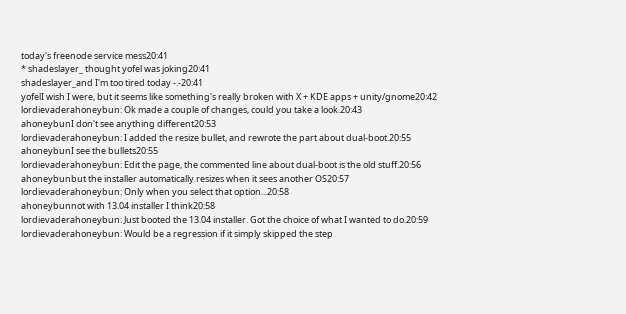today's freenode service mess20:41
* shadeslayer_ thought yofel was joking20:41
shadeslayer_and I'm too tired today -.-20:41
yofelI wish I were, but it seems like something's really broken with X + KDE apps + unity/gnome20:42
lordievaderahoneybun: Ok made a couple of changes, could you take a look.20:43
ahoneybunI don't see anything different20:53
lordievaderahoneybun: I added the resize bullet, and rewrote the part about dual-boot.20:55
ahoneybunI see the bullets20:55
lordievaderahoneybun: Edit the page, the commented line about dual-boot is the old stuff.20:56
ahoneybunbut the installer automatically resizes when it sees another OS20:57
lordievaderahoneybun: Only when you select that option...20:58
ahoneybunnot with 13.04 installer I think20:58
lordievaderahoneybun: Just booted the 13.04 installer. Got the choice of what I wanted to do.20:59
lordievaderahoneybun: Would be a regression if it simply skipped the step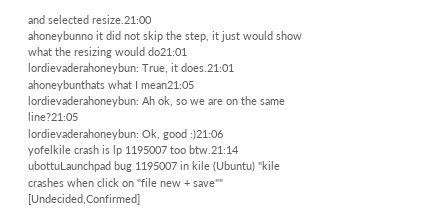and selected resize.21:00
ahoneybunno it did not skip the step, it just would show what the resizing would do21:01
lordievaderahoneybun: True, it does.21:01
ahoneybunthats what I mean21:05
lordievaderahoneybun: Ah ok, so we are on the same line?21:05
lordievaderahoneybun: Ok, good :)21:06
yofelkile crash is lp 1195007 too btw.21:14
ubottuLaunchpad bug 1195007 in kile (Ubuntu) "kile crashes when click on "file new + save"" [Undecided,Confirmed]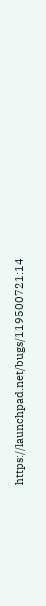https://launchpad.net/bugs/119500721:14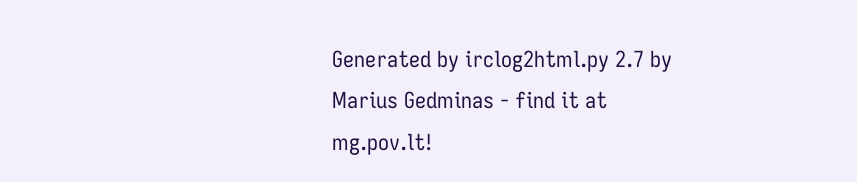Generated by irclog2html.py 2.7 by Marius Gedminas - find it at mg.pov.lt!